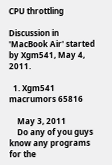CPU throttling

Discussion in 'MacBook Air' started by Xgm541, May 4, 2011.

  1. Xgm541 macrumors 65816

    May 3, 2011
    Do any of you guys know any programs for the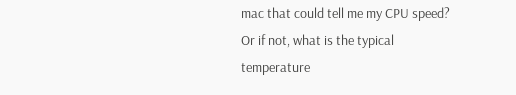mac that could tell me my CPU speed? Or if not, what is the typical temperature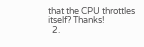that the CPU throttles itself? Thanks!
  2.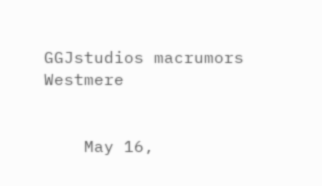GGJstudios macrumors Westmere


    May 16,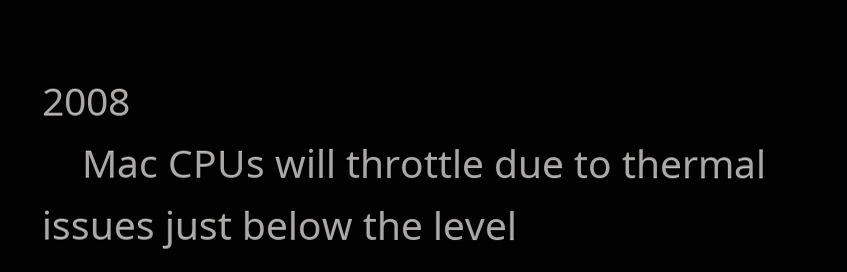2008
    Mac CPUs will throttle due to thermal issues just below the level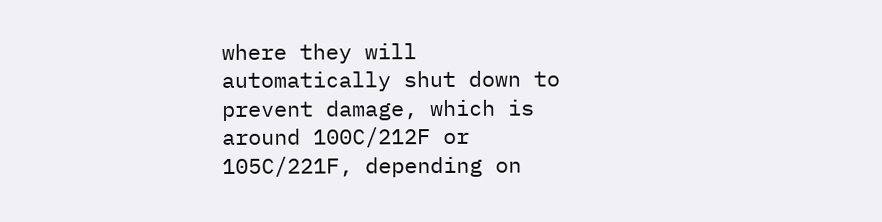where they will automatically shut down to prevent damage, which is around 100C/212F or 105C/221F, depending on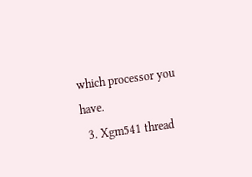which processor you have.
  3. Xgm541 thread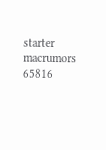starter macrumors 65816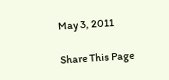May 3, 2011

Share This Page